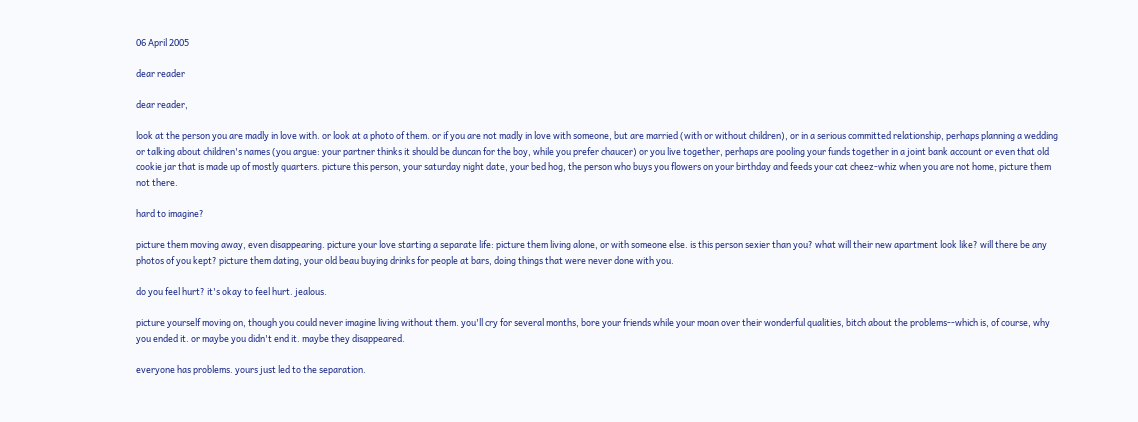06 April 2005

dear reader

dear reader,

look at the person you are madly in love with. or look at a photo of them. or if you are not madly in love with someone, but are married (with or without children), or in a serious committed relationship, perhaps planning a wedding or talking about children's names (you argue: your partner thinks it should be duncan for the boy, while you prefer chaucer) or you live together, perhaps are pooling your funds together in a joint bank account or even that old cookie jar that is made up of mostly quarters. picture this person, your saturday night date, your bed hog, the person who buys you flowers on your birthday and feeds your cat cheez-whiz when you are not home, picture them not there.

hard to imagine?

picture them moving away, even disappearing. picture your love starting a separate life: picture them living alone, or with someone else. is this person sexier than you? what will their new apartment look like? will there be any photos of you kept? picture them dating, your old beau buying drinks for people at bars, doing things that were never done with you.

do you feel hurt? it's okay to feel hurt. jealous.

picture yourself moving on, though you could never imagine living without them. you'll cry for several months, bore your friends while your moan over their wonderful qualities, bitch about the problems--which is, of course, why you ended it. or maybe you didn't end it. maybe they disappeared.

everyone has problems. yours just led to the separation.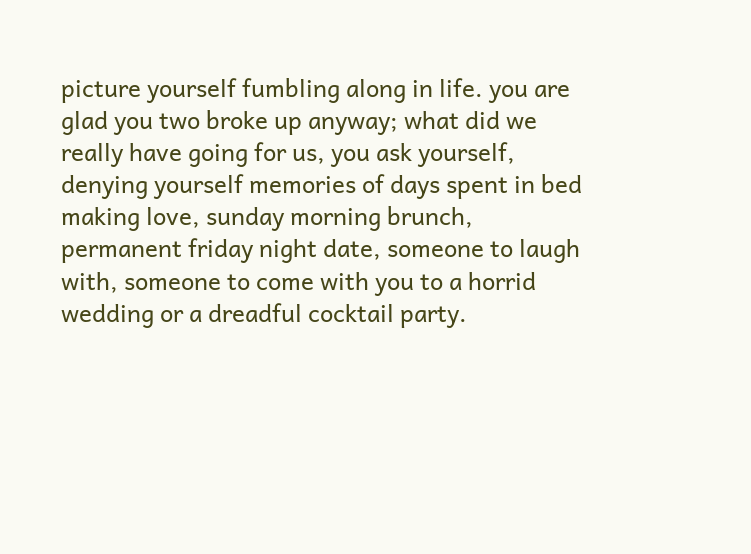picture yourself fumbling along in life. you are glad you two broke up anyway; what did we really have going for us, you ask yourself, denying yourself memories of days spent in bed making love, sunday morning brunch, permanent friday night date, someone to laugh with, someone to come with you to a horrid wedding or a dreadful cocktail party.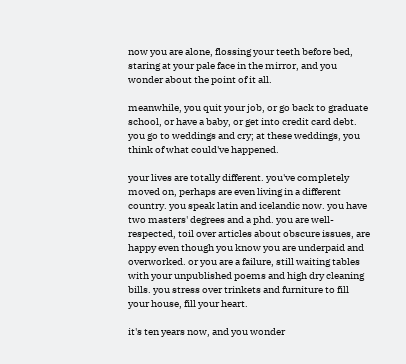now you are alone, flossing your teeth before bed, staring at your pale face in the mirror, and you wonder about the point of it all.

meanwhile, you quit your job, or go back to graduate school, or have a baby, or get into credit card debt. you go to weddings and cry; at these weddings, you think of what could've happened.

your lives are totally different. you've completely moved on, perhaps are even living in a different country. you speak latin and icelandic now. you have two masters' degrees and a phd. you are well-respected, toil over articles about obscure issues, are happy even though you know you are underpaid and overworked. or you are a failure, still waiting tables with your unpublished poems and high dry cleaning bills. you stress over trinkets and furniture to fill your house, fill your heart.

it's ten years now, and you wonder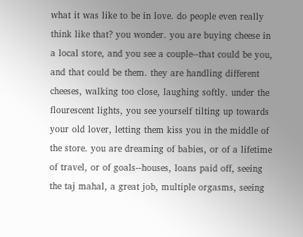what it was like to be in love. do people even really think like that? you wonder. you are buying cheese in a local store, and you see a couple--that could be you, and that could be them. they are handling different cheeses, walking too close, laughing softly. under the flourescent lights, you see yourself tilting up towards your old lover, letting them kiss you in the middle of the store. you are dreaming of babies, or of a lifetime of travel, or of goals--houses, loans paid off, seeing the taj mahal, a great job, multiple orgasms, seeing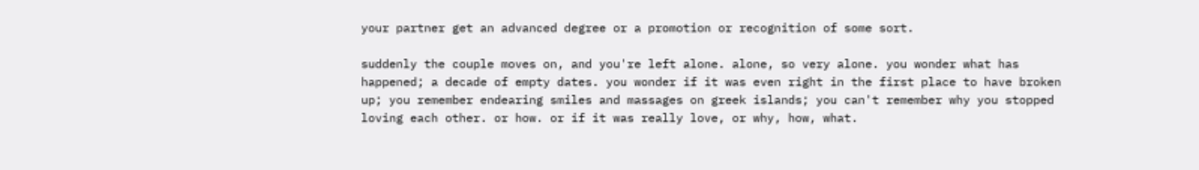your partner get an advanced degree or a promotion or recognition of some sort.

suddenly the couple moves on, and you're left alone. alone, so very alone. you wonder what has happened; a decade of empty dates. you wonder if it was even right in the first place to have broken up; you remember endearing smiles and massages on greek islands; you can't remember why you stopped loving each other. or how. or if it was really love, or why, how, what.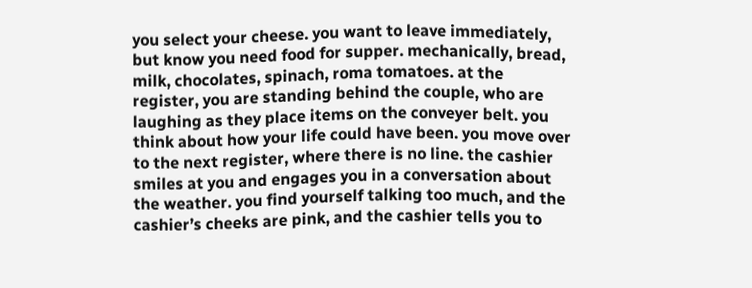you select your cheese. you want to leave immediately, but know you need food for supper. mechanically, bread, milk, chocolates, spinach, roma tomatoes. at the register, you are standing behind the couple, who are laughing as they place items on the conveyer belt. you think about how your life could have been. you move over to the next register, where there is no line. the cashier smiles at you and engages you in a conversation about the weather. you find yourself talking too much, and the cashier’s cheeks are pink, and the cashier tells you to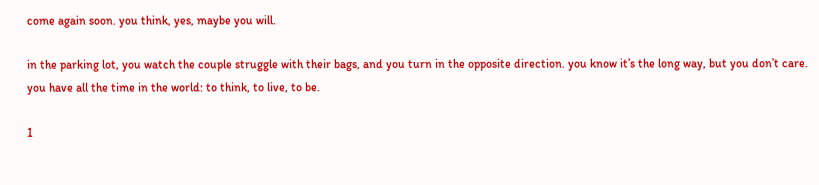come again soon. you think, yes, maybe you will.

in the parking lot, you watch the couple struggle with their bags, and you turn in the opposite direction. you know it’s the long way, but you don’t care. you have all the time in the world: to think, to live, to be.

1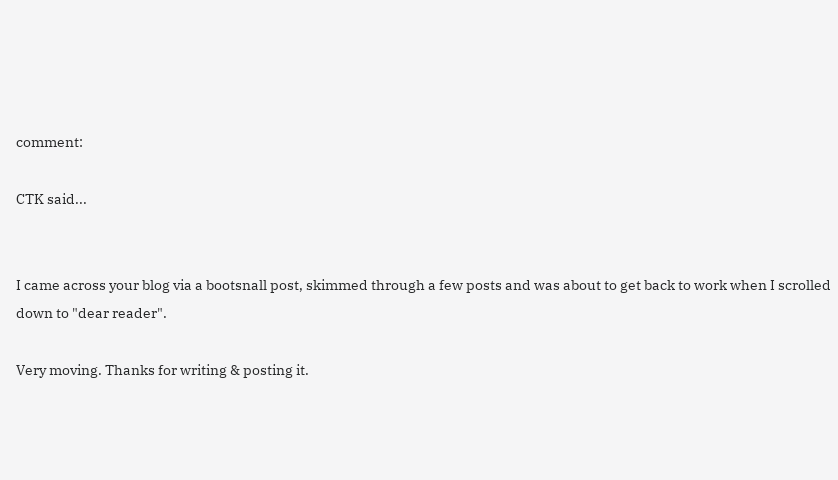comment:

CTK said...


I came across your blog via a bootsnall post, skimmed through a few posts and was about to get back to work when I scrolled down to "dear reader".

Very moving. Thanks for writing & posting it.